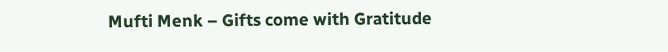Mufti Menk – Gifts come with Gratitude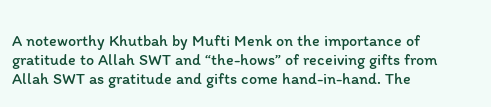A noteworthy Khutbah by Mufti Menk on the importance of gratitude to Allah SWT and “the-hows” of receiving gifts from Allah SWT as gratitude and gifts come hand-in-hand. The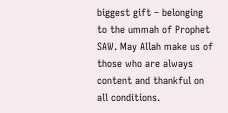biggest gift – belonging to the ummah of Prophet SAW. May Allah make us of those who are always content and thankful on all conditions.